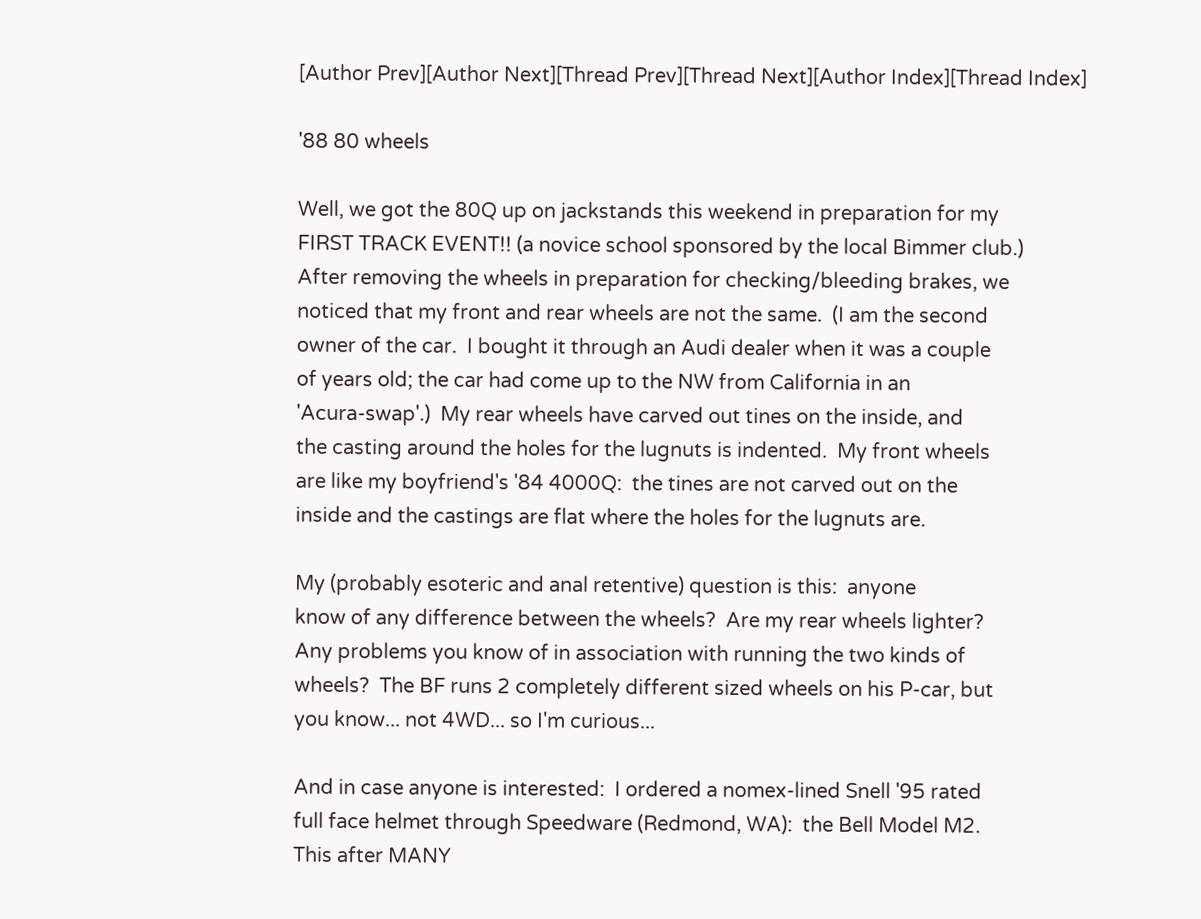[Author Prev][Author Next][Thread Prev][Thread Next][Author Index][Thread Index]

'88 80 wheels

Well, we got the 80Q up on jackstands this weekend in preparation for my
FIRST TRACK EVENT!! (a novice school sponsored by the local Bimmer club.)
After removing the wheels in preparation for checking/bleeding brakes, we
noticed that my front and rear wheels are not the same.  (I am the second
owner of the car.  I bought it through an Audi dealer when it was a couple
of years old; the car had come up to the NW from California in an
'Acura-swap'.)  My rear wheels have carved out tines on the inside, and
the casting around the holes for the lugnuts is indented.  My front wheels
are like my boyfriend's '84 4000Q:  the tines are not carved out on the
inside and the castings are flat where the holes for the lugnuts are.

My (probably esoteric and anal retentive) question is this:  anyone
know of any difference between the wheels?  Are my rear wheels lighter?
Any problems you know of in association with running the two kinds of
wheels?  The BF runs 2 completely different sized wheels on his P-car, but
you know... not 4WD... so I'm curious...

And in case anyone is interested:  I ordered a nomex-lined Snell '95 rated
full face helmet through Speedware (Redmond, WA):  the Bell Model M2.
This after MANY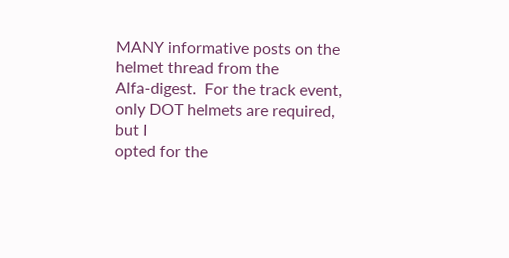MANY informative posts on the helmet thread from the
Alfa-digest.  For the track event, only DOT helmets are required, but I
opted for the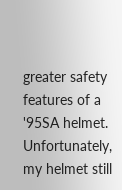greater safety features of a '95SA helmet.  Unfortunately,
my helmet still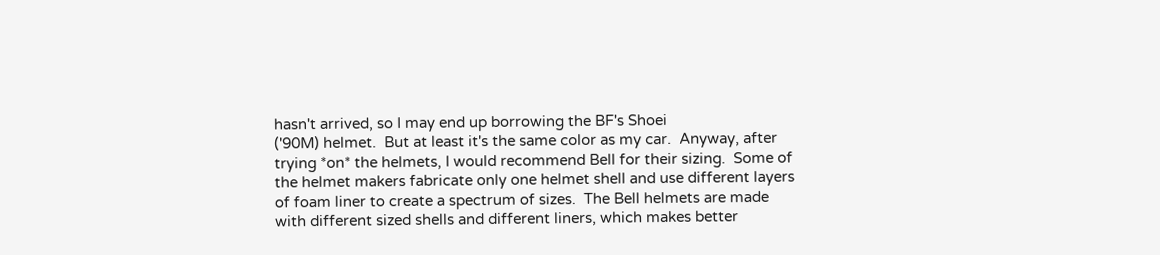hasn't arrived, so I may end up borrowing the BF's Shoei
('90M) helmet.  But at least it's the same color as my car.  Anyway, after
trying *on* the helmets, I would recommend Bell for their sizing.  Some of
the helmet makers fabricate only one helmet shell and use different layers
of foam liner to create a spectrum of sizes.  The Bell helmets are made
with different sized shells and different liners, which makes better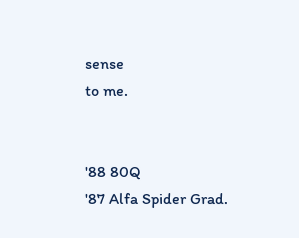sense
to me.


'88 80Q
'87 Alfa Spider Grad.